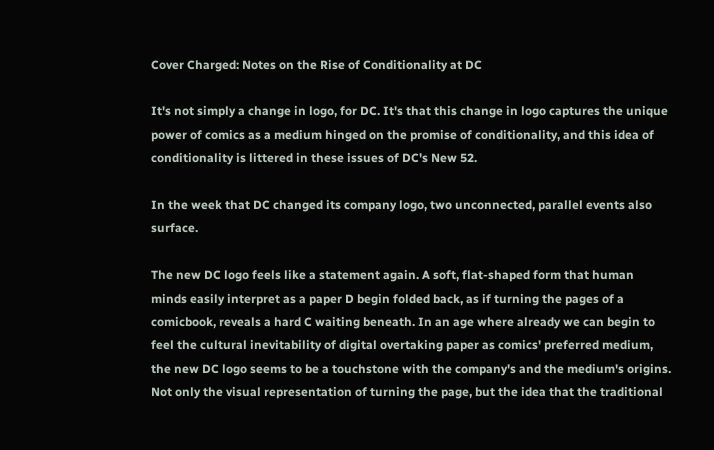Cover Charged: Notes on the Rise of Conditionality at DC

It's not simply a change in logo, for DC. It's that this change in logo captures the unique power of comics as a medium hinged on the promise of conditionality, and this idea of conditionality is littered in these issues of DC's New 52.

In the week that DC changed its company logo, two unconnected, parallel events also surface.

The new DC logo feels like a statement again. A soft, flat-shaped form that human minds easily interpret as a paper D begin folded back, as if turning the pages of a comicbook, reveals a hard C waiting beneath. In an age where already we can begin to feel the cultural inevitability of digital overtaking paper as comics' preferred medium, the new DC logo seems to be a touchstone with the company's and the medium's origins. Not only the visual representation of turning the page, but the idea that the traditional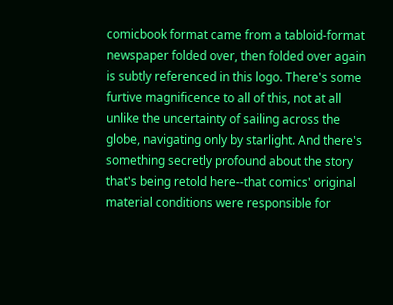comicbook format came from a tabloid-format newspaper folded over, then folded over again is subtly referenced in this logo. There's some furtive magnificence to all of this, not at all unlike the uncertainty of sailing across the globe, navigating only by starlight. And there's something secretly profound about the story that's being retold here--that comics' original material conditions were responsible for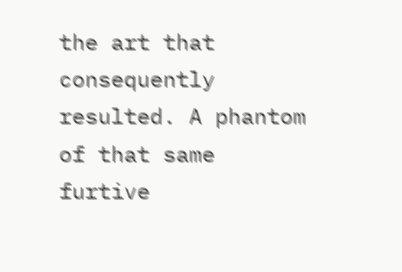the art that consequently resulted. A phantom of that same furtive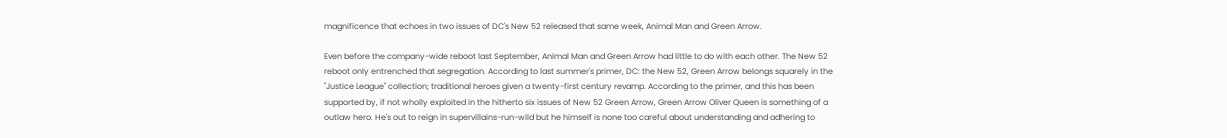magnificence that echoes in two issues of DC's New 52 released that same week, Animal Man and Green Arrow.

Even before the company-wide reboot last September, Animal Man and Green Arrow had little to do with each other. The New 52 reboot only entrenched that segregation. According to last summer's primer, DC: the New 52, Green Arrow belongs squarely in the "Justice League" collection; traditional heroes given a twenty-first century revamp. According to the primer, and this has been supported by, if not wholly exploited in the hitherto six issues of New 52 Green Arrow, Green Arrow Oliver Queen is something of a outlaw hero. He's out to reign in supervillains-run-wild but he himself is none too careful about understanding and adhering to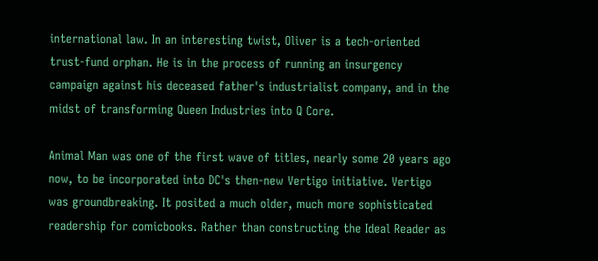international law. In an interesting twist, Oliver is a tech-oriented trust-fund orphan. He is in the process of running an insurgency campaign against his deceased father's industrialist company, and in the midst of transforming Queen Industries into Q Core.

Animal Man was one of the first wave of titles, nearly some 20 years ago now, to be incorporated into DC's then-new Vertigo initiative. Vertigo was groundbreaking. It posited a much older, much more sophisticated readership for comicbooks. Rather than constructing the Ideal Reader as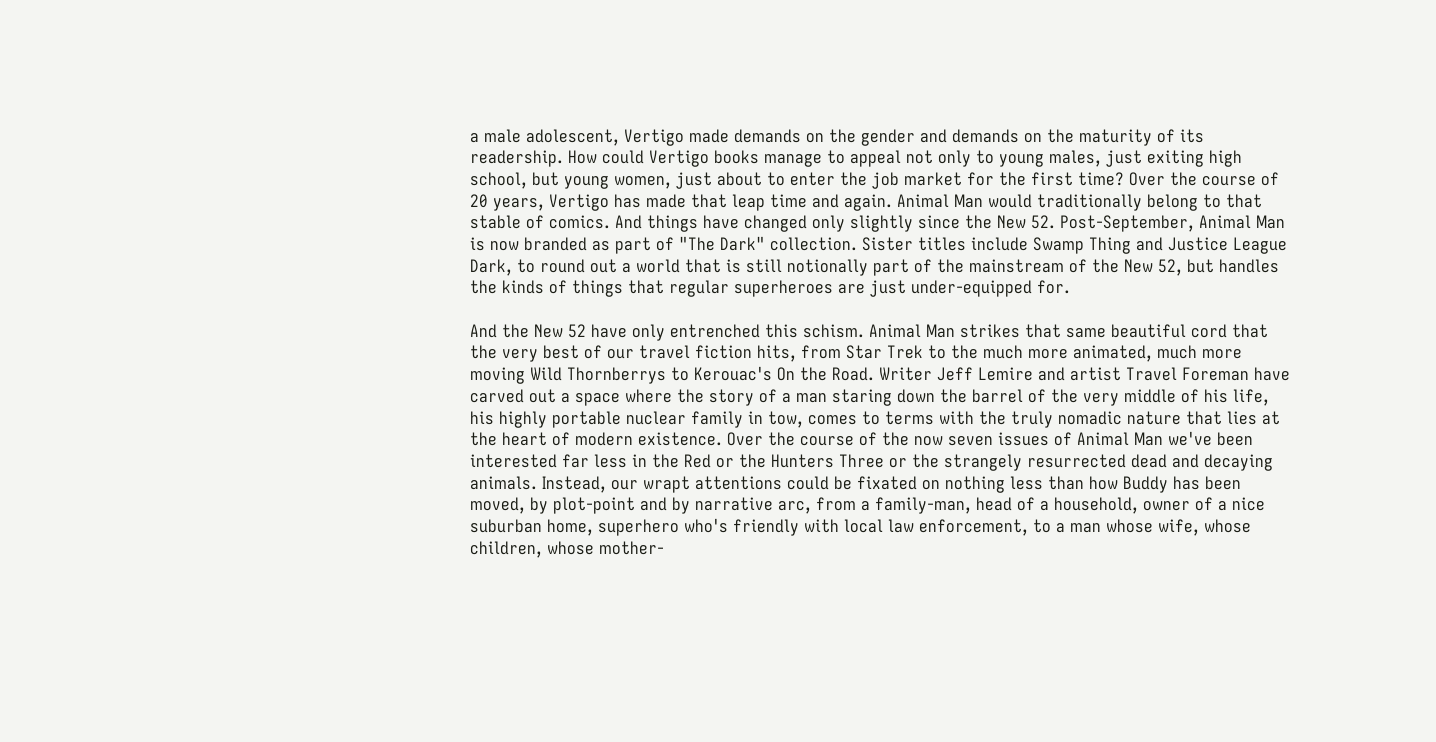a male adolescent, Vertigo made demands on the gender and demands on the maturity of its readership. How could Vertigo books manage to appeal not only to young males, just exiting high school, but young women, just about to enter the job market for the first time? Over the course of 20 years, Vertigo has made that leap time and again. Animal Man would traditionally belong to that stable of comics. And things have changed only slightly since the New 52. Post-September, Animal Man is now branded as part of "The Dark" collection. Sister titles include Swamp Thing and Justice League Dark, to round out a world that is still notionally part of the mainstream of the New 52, but handles the kinds of things that regular superheroes are just under-equipped for.

And the New 52 have only entrenched this schism. Animal Man strikes that same beautiful cord that the very best of our travel fiction hits, from Star Trek to the much more animated, much more moving Wild Thornberrys to Kerouac's On the Road. Writer Jeff Lemire and artist Travel Foreman have carved out a space where the story of a man staring down the barrel of the very middle of his life, his highly portable nuclear family in tow, comes to terms with the truly nomadic nature that lies at the heart of modern existence. Over the course of the now seven issues of Animal Man we've been interested far less in the Red or the Hunters Three or the strangely resurrected dead and decaying animals. Instead, our wrapt attentions could be fixated on nothing less than how Buddy has been moved, by plot-point and by narrative arc, from a family-man, head of a household, owner of a nice suburban home, superhero who's friendly with local law enforcement, to a man whose wife, whose children, whose mother-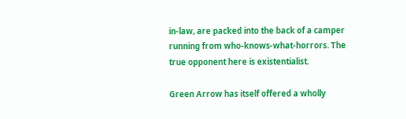in-law, are packed into the back of a camper running from who-knows-what-horrors. The true opponent here is existentialist.

Green Arrow has itself offered a wholly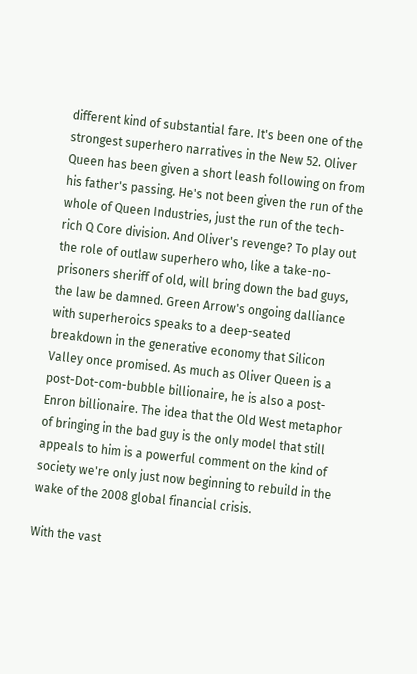different kind of substantial fare. It's been one of the strongest superhero narratives in the New 52. Oliver Queen has been given a short leash following on from his father's passing. He's not been given the run of the whole of Queen Industries, just the run of the tech-rich Q Core division. And Oliver's revenge? To play out the role of outlaw superhero who, like a take-no-prisoners sheriff of old, will bring down the bad guys, the law be damned. Green Arrow's ongoing dalliance with superheroics speaks to a deep-seated breakdown in the generative economy that Silicon Valley once promised. As much as Oliver Queen is a post-Dot-com-bubble billionaire, he is also a post-Enron billionaire. The idea that the Old West metaphor of bringing in the bad guy is the only model that still appeals to him is a powerful comment on the kind of society we're only just now beginning to rebuild in the wake of the 2008 global financial crisis.

With the vast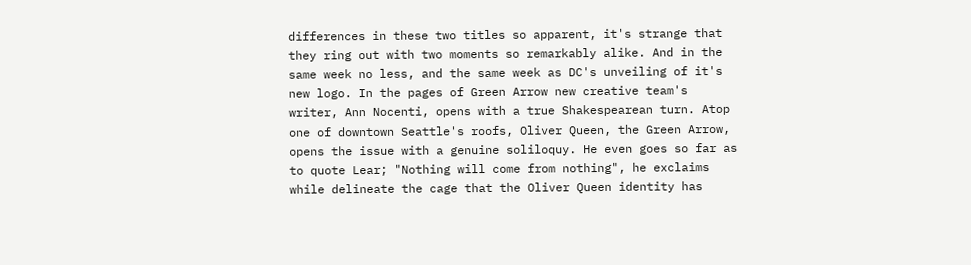differences in these two titles so apparent, it's strange that they ring out with two moments so remarkably alike. And in the same week no less, and the same week as DC's unveiling of it's new logo. In the pages of Green Arrow new creative team's writer, Ann Nocenti, opens with a true Shakespearean turn. Atop one of downtown Seattle's roofs, Oliver Queen, the Green Arrow, opens the issue with a genuine soliloquy. He even goes so far as to quote Lear; "Nothing will come from nothing", he exclaims while delineate the cage that the Oliver Queen identity has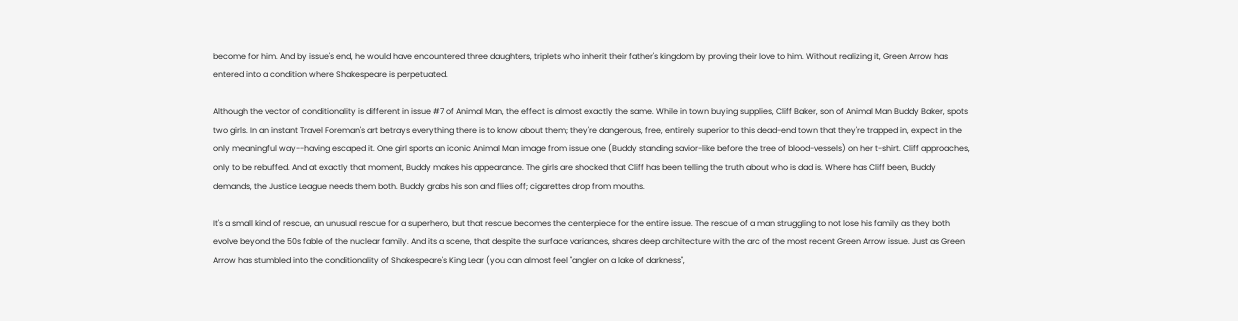become for him. And by issue's end, he would have encountered three daughters, triplets who inherit their father's kingdom by proving their love to him. Without realizing it, Green Arrow has entered into a condition where Shakespeare is perpetuated.

Although the vector of conditionality is different in issue #7 of Animal Man, the effect is almost exactly the same. While in town buying supplies, Cliff Baker, son of Animal Man Buddy Baker, spots two girls. In an instant Travel Foreman's art betrays everything there is to know about them; they're dangerous, free, entirely superior to this dead-end town that they're trapped in, expect in the only meaningful way--having escaped it. One girl sports an iconic Animal Man image from issue one (Buddy standing savior-like before the tree of blood-vessels) on her t-shirt. Cliff approaches, only to be rebuffed. And at exactly that moment, Buddy makes his appearance. The girls are shocked that Cliff has been telling the truth about who is dad is. Where has Cliff been, Buddy demands, the Justice League needs them both. Buddy grabs his son and flies off; cigarettes drop from mouths.

It's a small kind of rescue, an unusual rescue for a superhero, but that rescue becomes the centerpiece for the entire issue. The rescue of a man struggling to not lose his family as they both evolve beyond the 50s fable of the nuclear family. And its a scene, that despite the surface variances, shares deep architecture with the arc of the most recent Green Arrow issue. Just as Green Arrow has stumbled into the conditionality of Shakespeare's King Lear (you can almost feel "angler on a lake of darkness",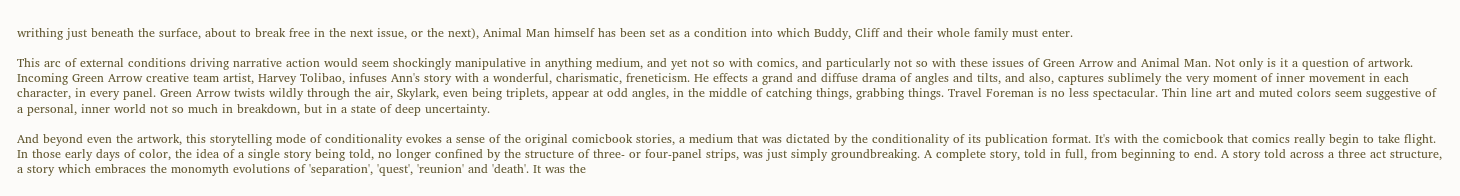writhing just beneath the surface, about to break free in the next issue, or the next), Animal Man himself has been set as a condition into which Buddy, Cliff and their whole family must enter.

This arc of external conditions driving narrative action would seem shockingly manipulative in anything medium, and yet not so with comics, and particularly not so with these issues of Green Arrow and Animal Man. Not only is it a question of artwork. Incoming Green Arrow creative team artist, Harvey Tolibao, infuses Ann's story with a wonderful, charismatic, freneticism. He effects a grand and diffuse drama of angles and tilts, and also, captures sublimely the very moment of inner movement in each character, in every panel. Green Arrow twists wildly through the air, Skylark, even being triplets, appear at odd angles, in the middle of catching things, grabbing things. Travel Foreman is no less spectacular. Thin line art and muted colors seem suggestive of a personal, inner world not so much in breakdown, but in a state of deep uncertainty.

And beyond even the artwork, this storytelling mode of conditionality evokes a sense of the original comicbook stories, a medium that was dictated by the conditionality of its publication format. It's with the comicbook that comics really begin to take flight. In those early days of color, the idea of a single story being told, no longer confined by the structure of three- or four-panel strips, was just simply groundbreaking. A complete story, told in full, from beginning to end. A story told across a three act structure, a story which embraces the monomyth evolutions of 'separation', 'quest', 'reunion' and 'death'. It was the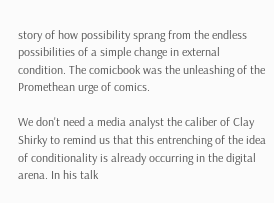story of how possibility sprang from the endless possibilities of a simple change in external condition. The comicbook was the unleashing of the Promethean urge of comics.

We don't need a media analyst the caliber of Clay Shirky to remind us that this entrenching of the idea of conditionality is already occurring in the digital arena. In his talk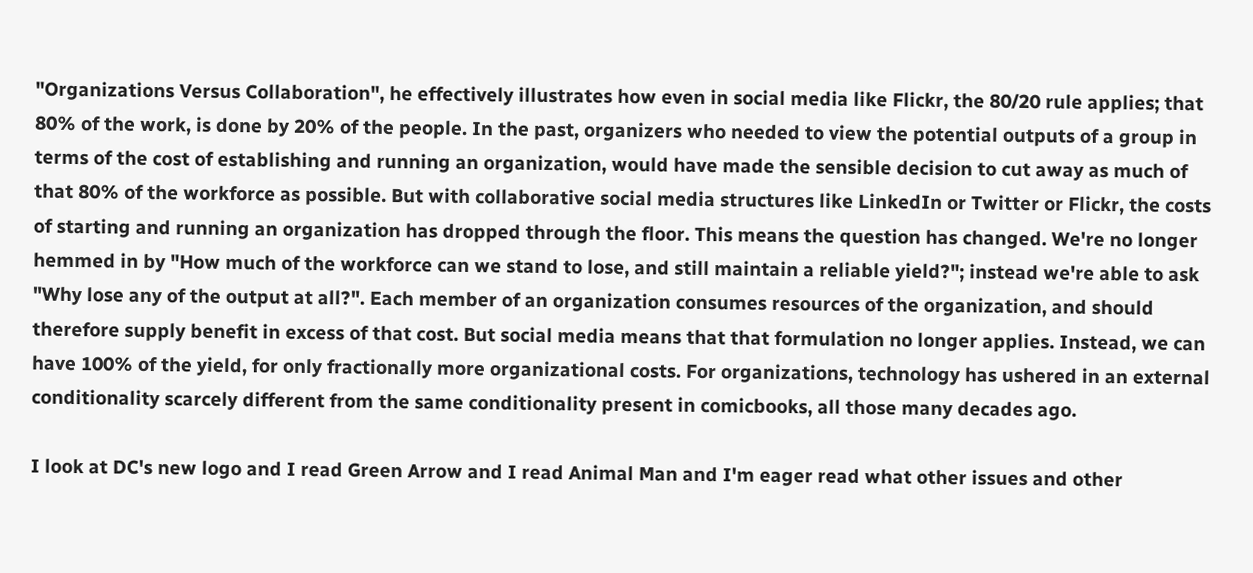"Organizations Versus Collaboration", he effectively illustrates how even in social media like Flickr, the 80/20 rule applies; that 80% of the work, is done by 20% of the people. In the past, organizers who needed to view the potential outputs of a group in terms of the cost of establishing and running an organization, would have made the sensible decision to cut away as much of that 80% of the workforce as possible. But with collaborative social media structures like LinkedIn or Twitter or Flickr, the costs of starting and running an organization has dropped through the floor. This means the question has changed. We're no longer hemmed in by "How much of the workforce can we stand to lose, and still maintain a reliable yield?"; instead we're able to ask "Why lose any of the output at all?". Each member of an organization consumes resources of the organization, and should therefore supply benefit in excess of that cost. But social media means that that formulation no longer applies. Instead, we can have 100% of the yield, for only fractionally more organizational costs. For organizations, technology has ushered in an external conditionality scarcely different from the same conditionality present in comicbooks, all those many decades ago.

I look at DC's new logo and I read Green Arrow and I read Animal Man and I'm eager read what other issues and other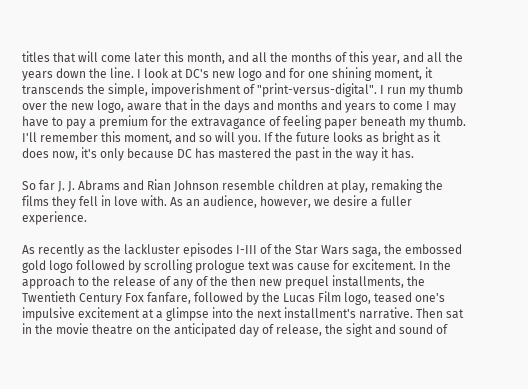titles that will come later this month, and all the months of this year, and all the years down the line. I look at DC's new logo and for one shining moment, it transcends the simple, impoverishment of "print-versus-digital". I run my thumb over the new logo, aware that in the days and months and years to come I may have to pay a premium for the extravagance of feeling paper beneath my thumb. I'll remember this moment, and so will you. If the future looks as bright as it does now, it's only because DC has mastered the past in the way it has.

So far J. J. Abrams and Rian Johnson resemble children at play, remaking the films they fell in love with. As an audience, however, we desire a fuller experience.

As recently as the lackluster episodes I-III of the Star Wars saga, the embossed gold logo followed by scrolling prologue text was cause for excitement. In the approach to the release of any of the then new prequel installments, the Twentieth Century Fox fanfare, followed by the Lucas Film logo, teased one's impulsive excitement at a glimpse into the next installment's narrative. Then sat in the movie theatre on the anticipated day of release, the sight and sound of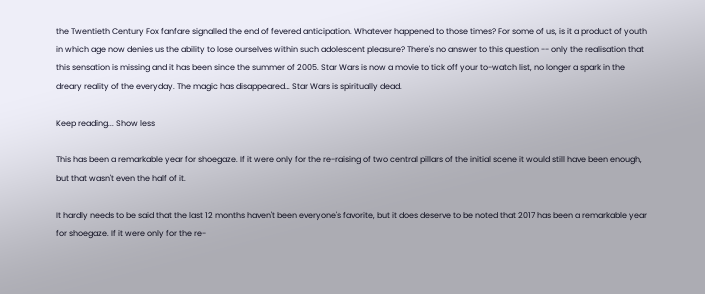the Twentieth Century Fox fanfare signalled the end of fevered anticipation. Whatever happened to those times? For some of us, is it a product of youth in which age now denies us the ability to lose ourselves within such adolescent pleasure? There's no answer to this question -- only the realisation that this sensation is missing and it has been since the summer of 2005. Star Wars is now a movie to tick off your to-watch list, no longer a spark in the dreary reality of the everyday. The magic has disappeared… Star Wars is spiritually dead.

Keep reading... Show less

This has been a remarkable year for shoegaze. If it were only for the re-raising of two central pillars of the initial scene it would still have been enough, but that wasn't even the half of it.

It hardly needs to be said that the last 12 months haven't been everyone's favorite, but it does deserve to be noted that 2017 has been a remarkable year for shoegaze. If it were only for the re-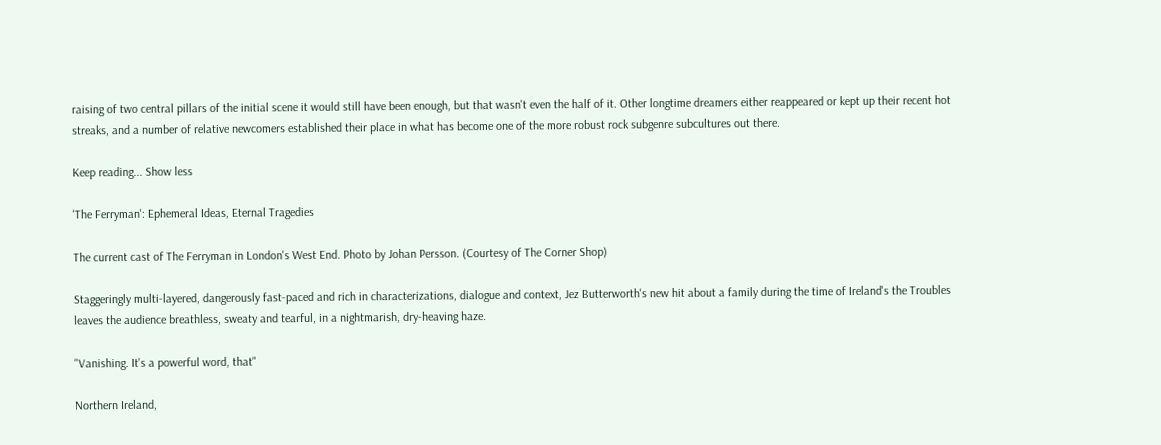raising of two central pillars of the initial scene it would still have been enough, but that wasn't even the half of it. Other longtime dreamers either reappeared or kept up their recent hot streaks, and a number of relative newcomers established their place in what has become one of the more robust rock subgenre subcultures out there.

Keep reading... Show less

'The Ferryman': Ephemeral Ideas, Eternal Tragedies

The current cast of The Ferryman in London's West End. Photo by Johan Persson. (Courtesy of The Corner Shop)

Staggeringly multi-layered, dangerously fast-paced and rich in characterizations, dialogue and context, Jez Butterworth's new hit about a family during the time of Ireland's the Troubles leaves the audience breathless, sweaty and tearful, in a nightmarish, dry-heaving haze.

"Vanishing. It's a powerful word, that"

Northern Ireland,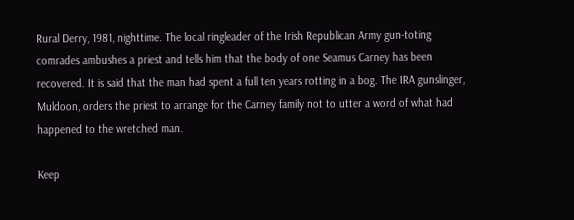Rural Derry, 1981, nighttime. The local ringleader of the Irish Republican Army gun-toting comrades ambushes a priest and tells him that the body of one Seamus Carney has been recovered. It is said that the man had spent a full ten years rotting in a bog. The IRA gunslinger, Muldoon, orders the priest to arrange for the Carney family not to utter a word of what had happened to the wretched man.

Keep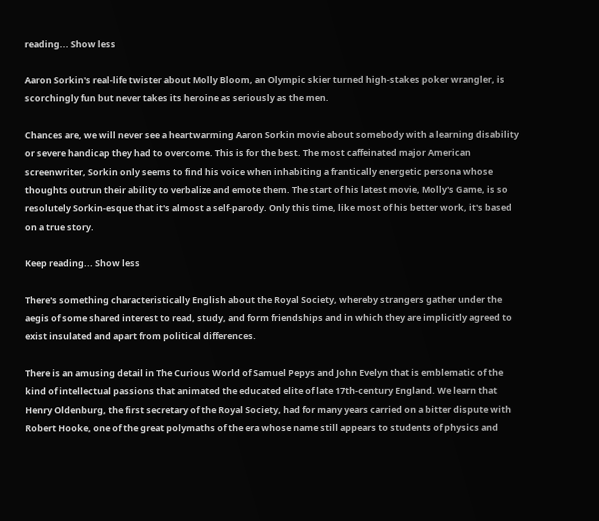reading... Show less

Aaron Sorkin's real-life twister about Molly Bloom, an Olympic skier turned high-stakes poker wrangler, is scorchingly fun but never takes its heroine as seriously as the men.

Chances are, we will never see a heartwarming Aaron Sorkin movie about somebody with a learning disability or severe handicap they had to overcome. This is for the best. The most caffeinated major American screenwriter, Sorkin only seems to find his voice when inhabiting a frantically energetic persona whose thoughts outrun their ability to verbalize and emote them. The start of his latest movie, Molly's Game, is so resolutely Sorkin-esque that it's almost a self-parody. Only this time, like most of his better work, it's based on a true story.

Keep reading... Show less

There's something characteristically English about the Royal Society, whereby strangers gather under the aegis of some shared interest to read, study, and form friendships and in which they are implicitly agreed to exist insulated and apart from political differences.

There is an amusing detail in The Curious World of Samuel Pepys and John Evelyn that is emblematic of the kind of intellectual passions that animated the educated elite of late 17th-century England. We learn that Henry Oldenburg, the first secretary of the Royal Society, had for many years carried on a bitter dispute with Robert Hooke, one of the great polymaths of the era whose name still appears to students of physics and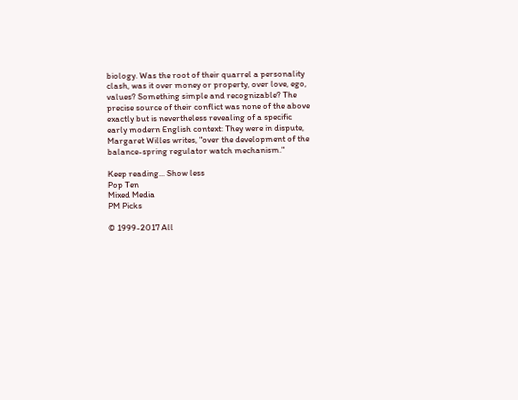biology. Was the root of their quarrel a personality clash, was it over money or property, over love, ego, values? Something simple and recognizable? The precise source of their conflict was none of the above exactly but is nevertheless revealing of a specific early modern English context: They were in dispute, Margaret Willes writes, "over the development of the balance-spring regulator watch mechanism."

Keep reading... Show less
Pop Ten
Mixed Media
PM Picks

© 1999-2017 All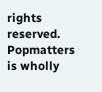rights reserved.
Popmatters is wholly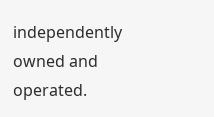independently owned and operated.